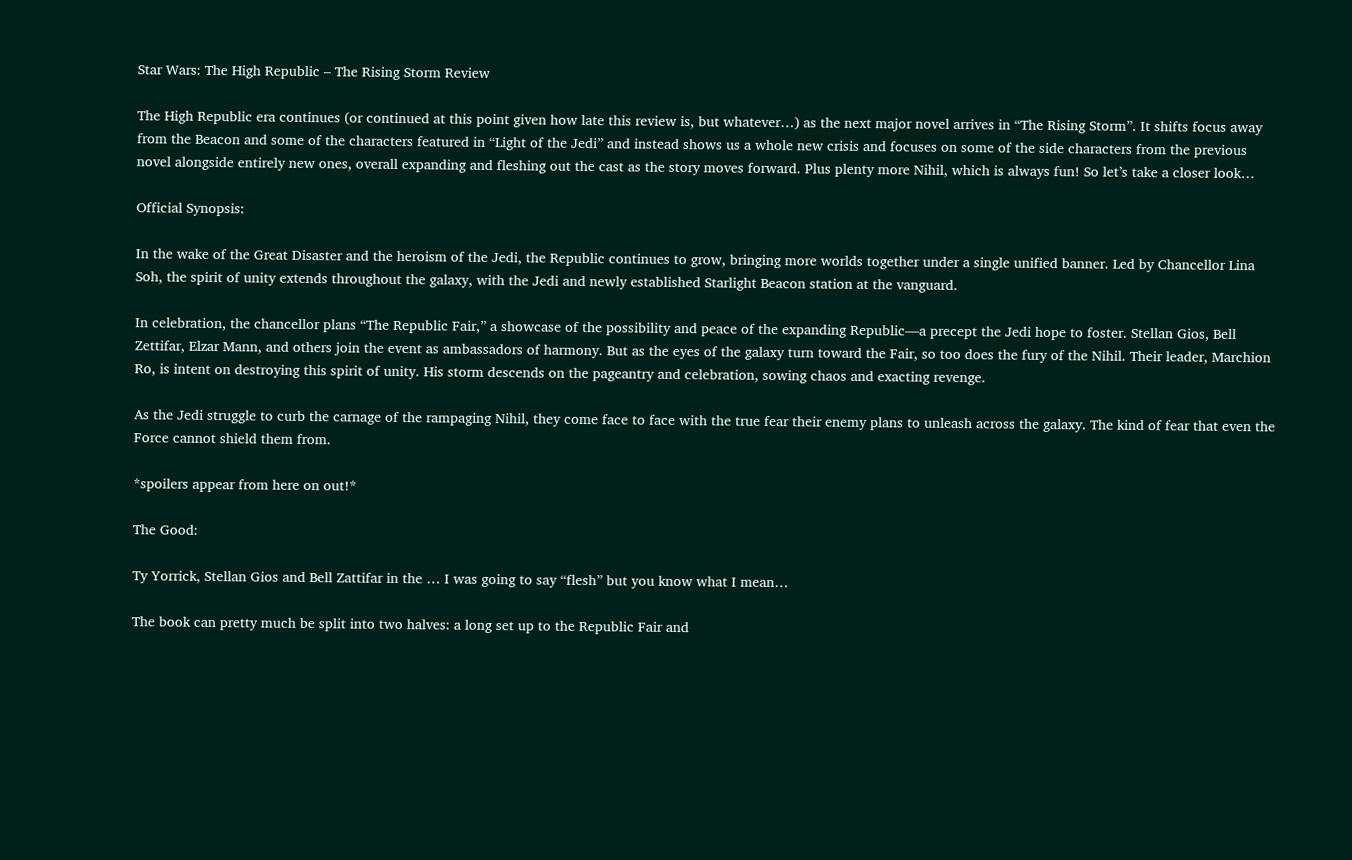Star Wars: The High Republic – The Rising Storm Review

The High Republic era continues (or continued at this point given how late this review is, but whatever…) as the next major novel arrives in “The Rising Storm”. It shifts focus away from the Beacon and some of the characters featured in “Light of the Jedi” and instead shows us a whole new crisis and focuses on some of the side characters from the previous novel alongside entirely new ones, overall expanding and fleshing out the cast as the story moves forward. Plus plenty more Nihil, which is always fun! So let’s take a closer look…

Official Synopsis:

In the wake of the Great Disaster and the heroism of the Jedi, the Republic continues to grow, bringing more worlds together under a single unified banner. Led by Chancellor Lina Soh, the spirit of unity extends throughout the galaxy, with the Jedi and newly established Starlight Beacon station at the vanguard.

In celebration, the chancellor plans “The Republic Fair,” a showcase of the possibility and peace of the expanding Republic—a precept the Jedi hope to foster. Stellan Gios, Bell Zettifar, Elzar Mann, and others join the event as ambassadors of harmony. But as the eyes of the galaxy turn toward the Fair, so too does the fury of the Nihil. Their leader, Marchion Ro, is intent on destroying this spirit of unity. His storm descends on the pageantry and celebration, sowing chaos and exacting revenge.

As the Jedi struggle to curb the carnage of the rampaging Nihil, they come face to face with the true fear their enemy plans to unleash across the galaxy. The kind of fear that even the Force cannot shield them from.

*spoilers appear from here on out!*

The Good:

Ty Yorrick, Stellan Gios and Bell Zattifar in the … I was going to say “flesh” but you know what I mean…

The book can pretty much be split into two halves: a long set up to the Republic Fair and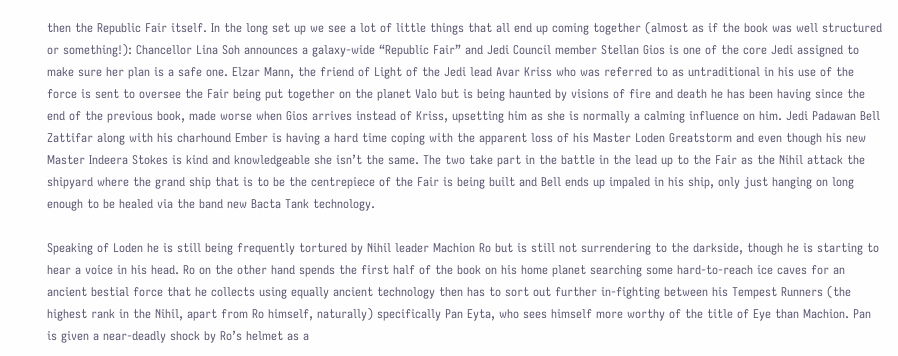then the Republic Fair itself. In the long set up we see a lot of little things that all end up coming together (almost as if the book was well structured or something!): Chancellor Lina Soh announces a galaxy-wide “Republic Fair” and Jedi Council member Stellan Gios is one of the core Jedi assigned to make sure her plan is a safe one. Elzar Mann, the friend of Light of the Jedi lead Avar Kriss who was referred to as untraditional in his use of the force is sent to oversee the Fair being put together on the planet Valo but is being haunted by visions of fire and death he has been having since the end of the previous book, made worse when Gios arrives instead of Kriss, upsetting him as she is normally a calming influence on him. Jedi Padawan Bell Zattifar along with his charhound Ember is having a hard time coping with the apparent loss of his Master Loden Greatstorm and even though his new Master Indeera Stokes is kind and knowledgeable she isn’t the same. The two take part in the battle in the lead up to the Fair as the Nihil attack the shipyard where the grand ship that is to be the centrepiece of the Fair is being built and Bell ends up impaled in his ship, only just hanging on long enough to be healed via the band new Bacta Tank technology.

Speaking of Loden he is still being frequently tortured by Nihil leader Machion Ro but is still not surrendering to the darkside, though he is starting to hear a voice in his head. Ro on the other hand spends the first half of the book on his home planet searching some hard-to-reach ice caves for an ancient bestial force that he collects using equally ancient technology then has to sort out further in-fighting between his Tempest Runners (the highest rank in the Nihil, apart from Ro himself, naturally) specifically Pan Eyta, who sees himself more worthy of the title of Eye than Machion. Pan is given a near-deadly shock by Ro’s helmet as a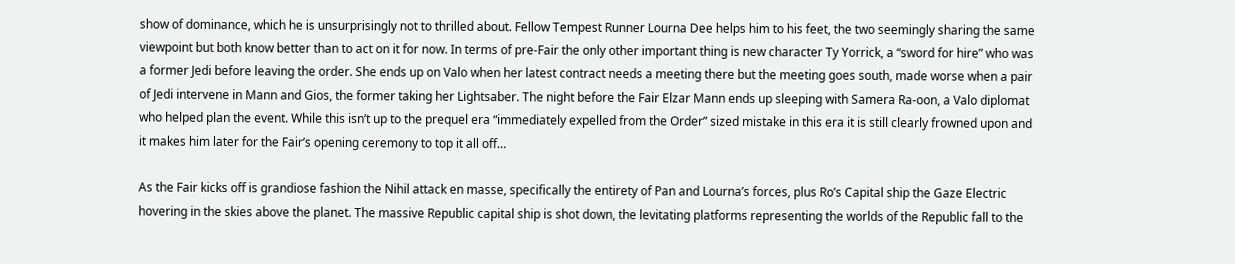show of dominance, which he is unsurprisingly not to thrilled about. Fellow Tempest Runner Lourna Dee helps him to his feet, the two seemingly sharing the same viewpoint but both know better than to act on it for now. In terms of pre-Fair the only other important thing is new character Ty Yorrick, a “sword for hire” who was a former Jedi before leaving the order. She ends up on Valo when her latest contract needs a meeting there but the meeting goes south, made worse when a pair of Jedi intervene in Mann and Gios, the former taking her Lightsaber. The night before the Fair Elzar Mann ends up sleeping with Samera Ra-oon, a Valo diplomat who helped plan the event. While this isn’t up to the prequel era “immediately expelled from the Order” sized mistake in this era it is still clearly frowned upon and it makes him later for the Fair’s opening ceremony to top it all off…

As the Fair kicks off is grandiose fashion the Nihil attack en masse, specifically the entirety of Pan and Lourna’s forces, plus Ro’s Capital ship the Gaze Electric hovering in the skies above the planet. The massive Republic capital ship is shot down, the levitating platforms representing the worlds of the Republic fall to the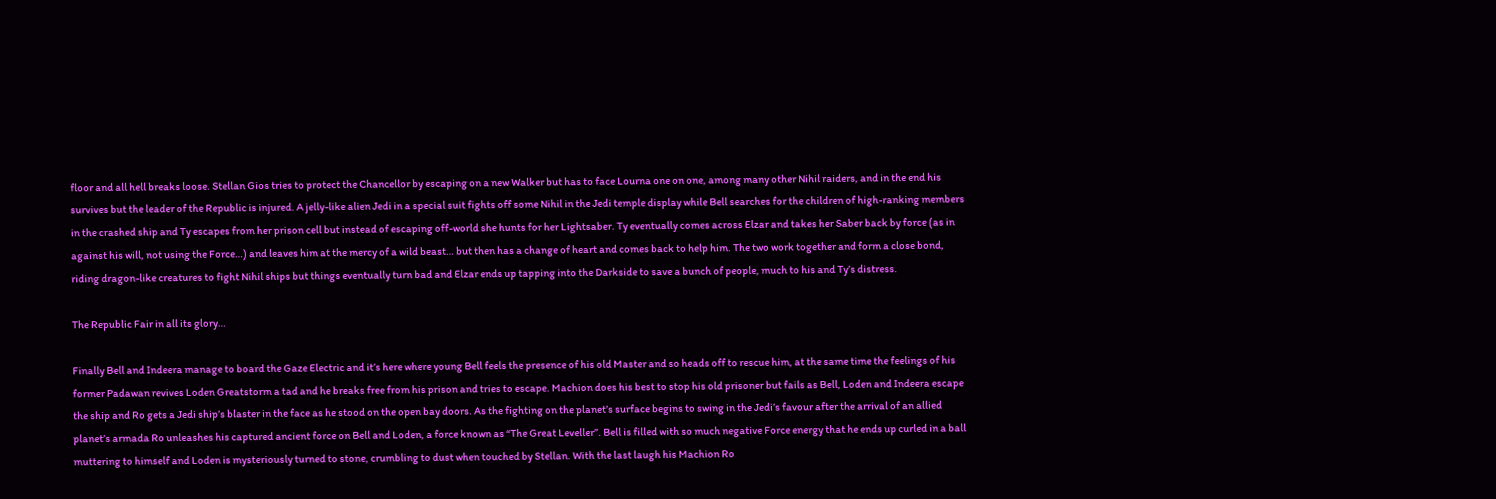floor and all hell breaks loose. Stellan Gios tries to protect the Chancellor by escaping on a new Walker but has to face Lourna one on one, among many other Nihil raiders, and in the end his survives but the leader of the Republic is injured. A jelly-like alien Jedi in a special suit fights off some Nihil in the Jedi temple display while Bell searches for the children of high-ranking members in the crashed ship and Ty escapes from her prison cell but instead of escaping off-world she hunts for her Lightsaber. Ty eventually comes across Elzar and takes her Saber back by force (as in against his will, not using the Force…) and leaves him at the mercy of a wild beast… but then has a change of heart and comes back to help him. The two work together and form a close bond, riding dragon-like creatures to fight Nihil ships but things eventually turn bad and Elzar ends up tapping into the Darkside to save a bunch of people, much to his and Ty’s distress.

The Republic Fair in all its glory…

Finally Bell and Indeera manage to board the Gaze Electric and it’s here where young Bell feels the presence of his old Master and so heads off to rescue him, at the same time the feelings of his former Padawan revives Loden Greatstorm a tad and he breaks free from his prison and tries to escape. Machion does his best to stop his old prisoner but fails as Bell, Loden and Indeera escape the ship and Ro gets a Jedi ship’s blaster in the face as he stood on the open bay doors. As the fighting on the planet’s surface begins to swing in the Jedi’s favour after the arrival of an allied planet’s armada Ro unleashes his captured ancient force on Bell and Loden, a force known as “The Great Leveller”. Bell is filled with so much negative Force energy that he ends up curled in a ball muttering to himself and Loden is mysteriously turned to stone, crumbling to dust when touched by Stellan. With the last laugh his Machion Ro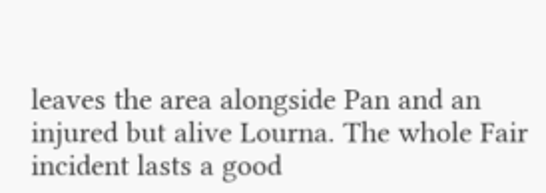leaves the area alongside Pan and an injured but alive Lourna. The whole Fair incident lasts a good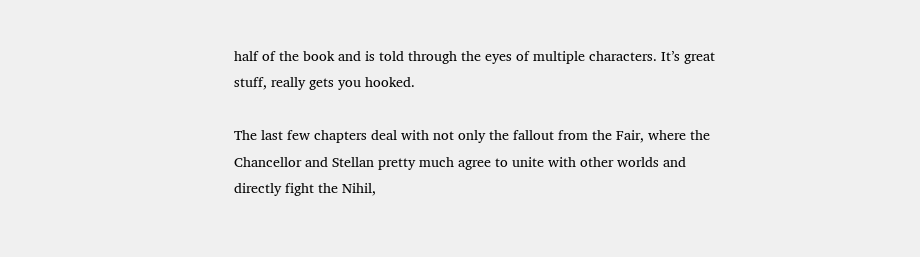half of the book and is told through the eyes of multiple characters. It’s great stuff, really gets you hooked.

The last few chapters deal with not only the fallout from the Fair, where the Chancellor and Stellan pretty much agree to unite with other worlds and directly fight the Nihil,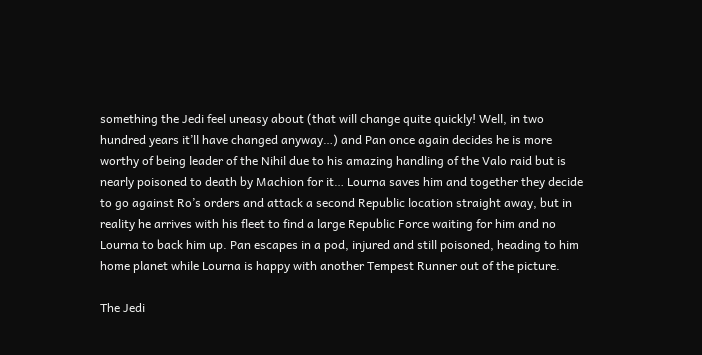something the Jedi feel uneasy about (that will change quite quickly! Well, in two hundred years it’ll have changed anyway…) and Pan once again decides he is more worthy of being leader of the Nihil due to his amazing handling of the Valo raid but is nearly poisoned to death by Machion for it… Lourna saves him and together they decide to go against Ro’s orders and attack a second Republic location straight away, but in reality he arrives with his fleet to find a large Republic Force waiting for him and no Lourna to back him up. Pan escapes in a pod, injured and still poisoned, heading to him home planet while Lourna is happy with another Tempest Runner out of the picture.

The Jedi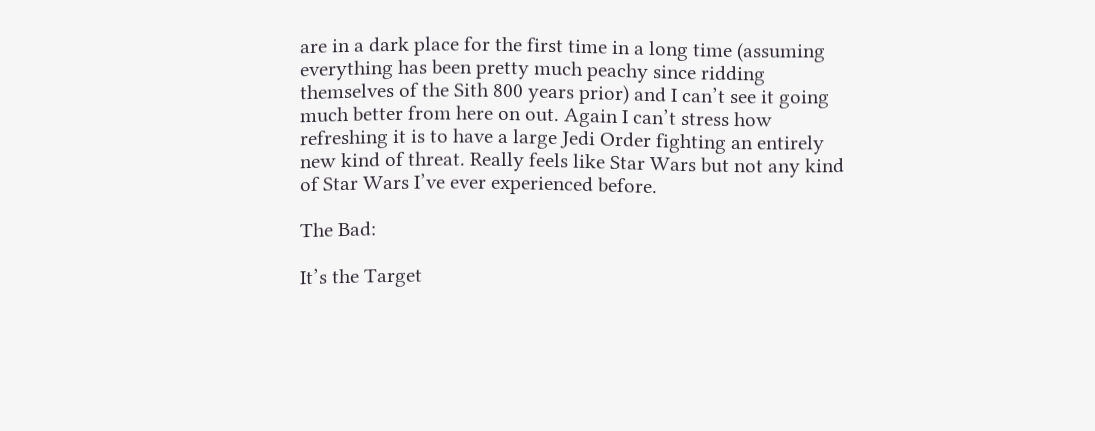are in a dark place for the first time in a long time (assuming everything has been pretty much peachy since ridding themselves of the Sith 800 years prior) and I can’t see it going much better from here on out. Again I can’t stress how refreshing it is to have a large Jedi Order fighting an entirely new kind of threat. Really feels like Star Wars but not any kind of Star Wars I’ve ever experienced before.

The Bad:

It’s the Target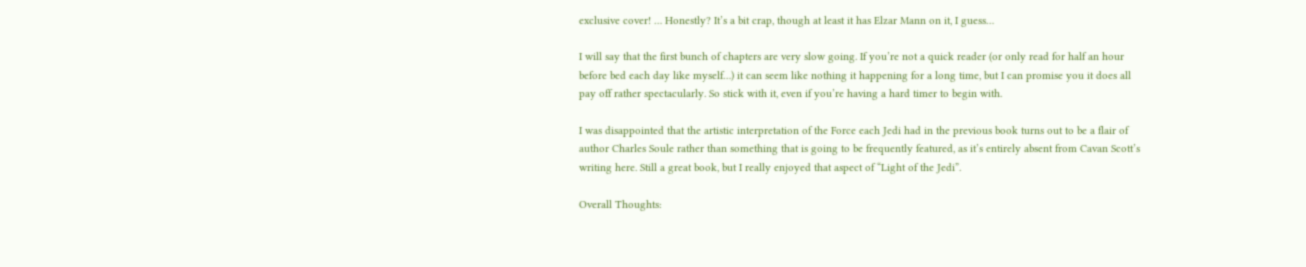exclusive cover! … Honestly? It’s a bit crap, though at least it has Elzar Mann on it, I guess…

I will say that the first bunch of chapters are very slow going. If you’re not a quick reader (or only read for half an hour before bed each day like myself…) it can seem like nothing it happening for a long time, but I can promise you it does all pay off rather spectacularly. So stick with it, even if you’re having a hard timer to begin with.

I was disappointed that the artistic interpretation of the Force each Jedi had in the previous book turns out to be a flair of author Charles Soule rather than something that is going to be frequently featured, as it’s entirely absent from Cavan Scott’s writing here. Still a great book, but I really enjoyed that aspect of “Light of the Jedi”.

Overall Thoughts: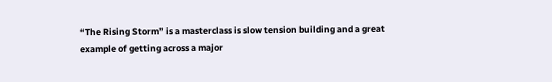“The Rising Storm” is a masterclass is slow tension building and a great example of getting across a major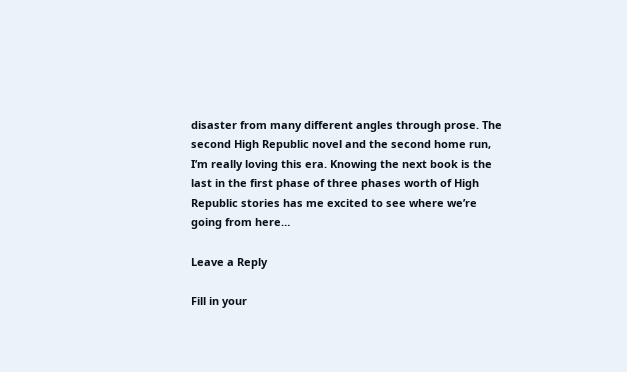disaster from many different angles through prose. The second High Republic novel and the second home run, I’m really loving this era. Knowing the next book is the last in the first phase of three phases worth of High Republic stories has me excited to see where we’re going from here…

Leave a Reply

Fill in your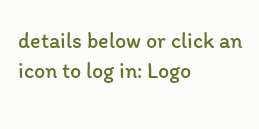details below or click an icon to log in: Logo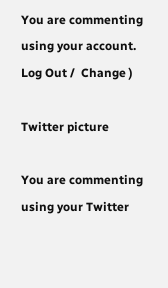You are commenting using your account. Log Out /  Change )

Twitter picture

You are commenting using your Twitter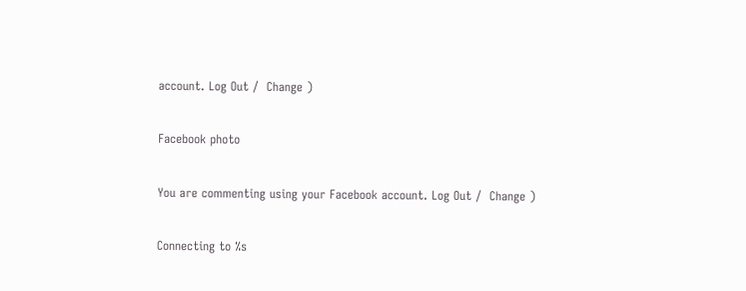account. Log Out /  Change )

Facebook photo

You are commenting using your Facebook account. Log Out /  Change )

Connecting to %s